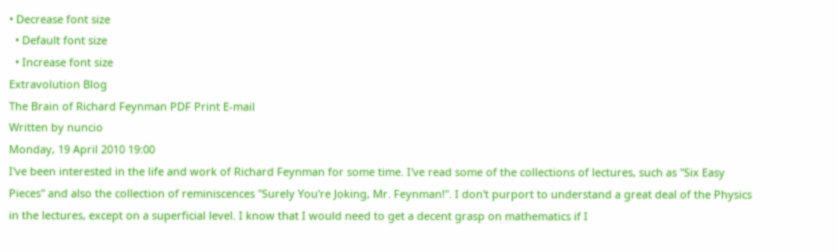• Decrease font size
  • Default font size
  • Increase font size
Extravolution Blog
The Brain of Richard Feynman PDF Print E-mail
Written by nuncio
Monday, 19 April 2010 19:00
I've been interested in the life and work of Richard Feynman for some time. I've read some of the collections of lectures, such as "Six Easy Pieces" and also the collection of reminiscences "Surely You're Joking, Mr. Feynman!". I don't purport to understand a great deal of the Physics in the lectures, except on a superficial level. I know that I would need to get a decent grasp on mathematics if I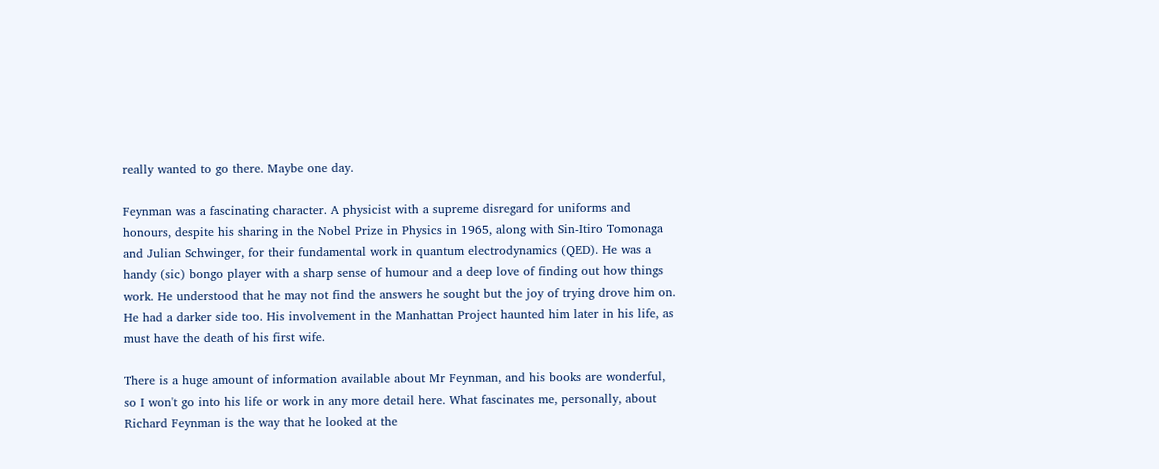really wanted to go there. Maybe one day.

Feynman was a fascinating character. A physicist with a supreme disregard for uniforms and honours, despite his sharing in the Nobel Prize in Physics in 1965, along with Sin-Itiro Tomonaga and Julian Schwinger, for their fundamental work in quantum electrodynamics (QED). He was a handy (sic) bongo player with a sharp sense of humour and a deep love of finding out how things work. He understood that he may not find the answers he sought but the joy of trying drove him on. He had a darker side too. His involvement in the Manhattan Project haunted him later in his life, as must have the death of his first wife.

There is a huge amount of information available about Mr Feynman, and his books are wonderful, so I won't go into his life or work in any more detail here. What fascinates me, personally, about Richard Feynman is the way that he looked at the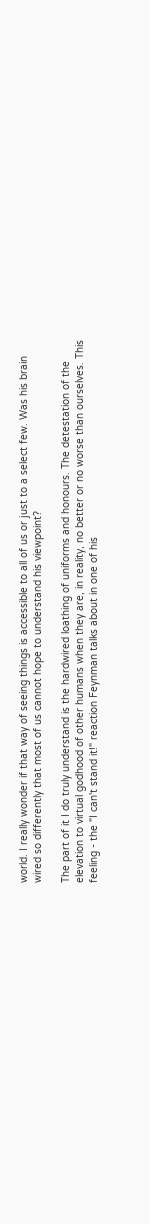world. I really wonder if that way of seeing things is accessible to all of us or just to a select few. Was his brain wired so differently that most of us cannot hope to understand his viewpoint?

The part of it I do truly understand is the hardwired loathing of uniforms and honours. The detestation of the elevation to virtual godhood of other humans when they are, in reality, no better or no worse than ourselves. This feeling - the "I can't stand it!" reaction Feynman talks about in one of his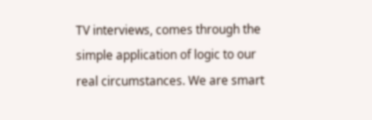TV interviews, comes through the simple application of logic to our real circumstances. We are smart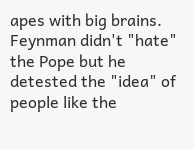apes with big brains. Feynman didn't "hate" the Pope but he detested the "idea" of people like the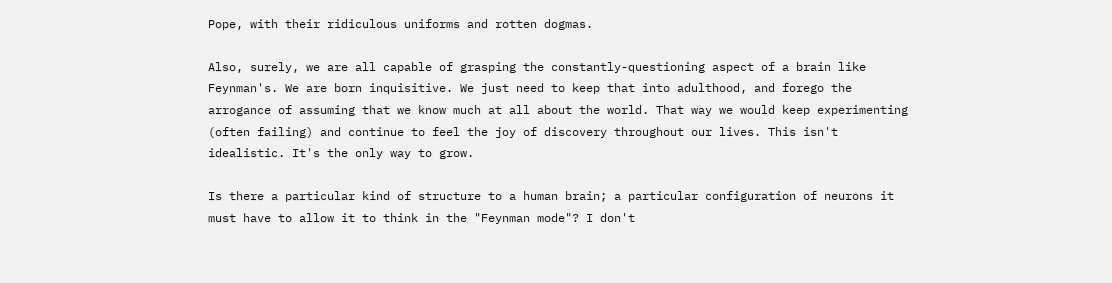Pope, with their ridiculous uniforms and rotten dogmas.

Also, surely, we are all capable of grasping the constantly-questioning aspect of a brain like Feynman's. We are born inquisitive. We just need to keep that into adulthood, and forego the arrogance of assuming that we know much at all about the world. That way we would keep experimenting (often failing) and continue to feel the joy of discovery throughout our lives. This isn't idealistic. It's the only way to grow.

Is there a particular kind of structure to a human brain; a particular configuration of neurons it must have to allow it to think in the "Feynman mode"? I don't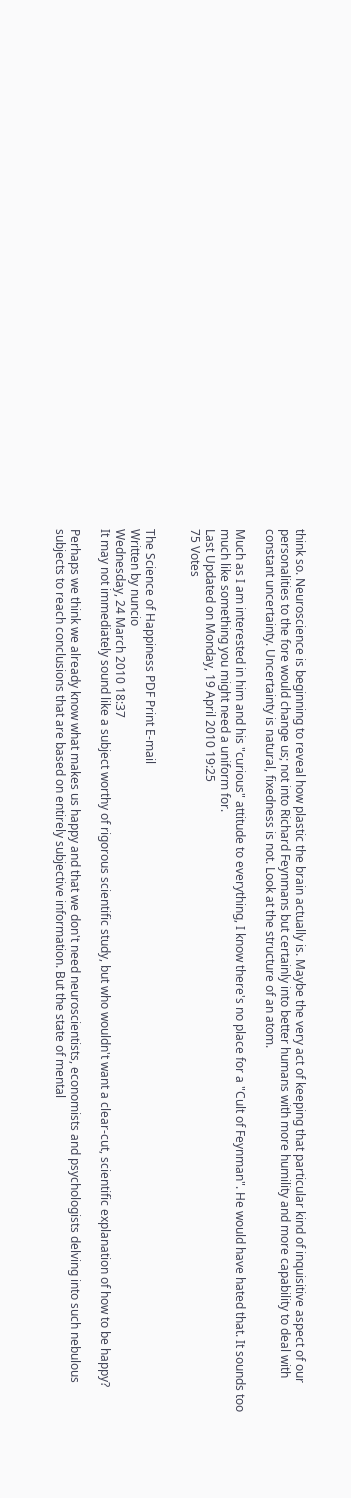think so. Neuroscience is beginning to reveal how plastic the brain actually is. Maybe the very act of keeping that particular kind of inquisitive aspect of our personalities to the fore would change us; not into Richard Feynmans but certainly into better humans with more humility and more capability to deal with constant uncertainty. Uncertainty is natural, fixedness is not. Look at the structure of an atom.

Much as I am interested in him and his "curious" attitude to everything, I know there's no place for a "Cult of Feynman". He would have hated that. It sounds too much like something you might need a uniform for.
Last Updated on Monday, 19 April 2010 19:25
75 Votes


The Science of Happiness PDF Print E-mail
Written by nuncio
Wednesday, 24 March 2010 18:37
It may not immediately sound like a subject worthy of rigorous scientific study, but who wouldn't want a clear-cut, scientific explanation of how to be happy?

Perhaps we think we already know what makes us happy and that we don't need neuroscientists, economists and psychologists delving into such nebulous subjects to reach conclusions that are based on entirely subjective information. But the state of mental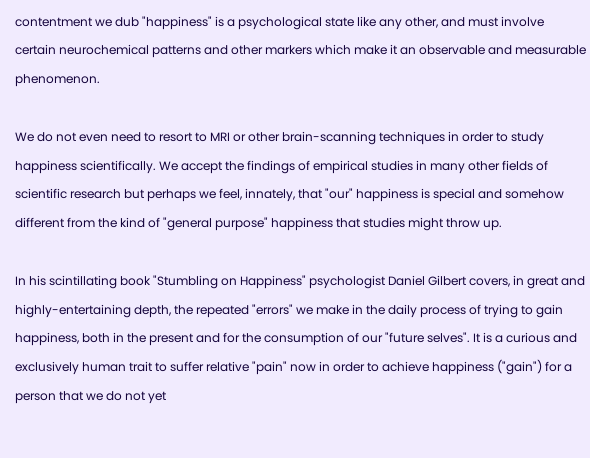contentment we dub "happiness" is a psychological state like any other, and must involve certain neurochemical patterns and other markers which make it an observable and measurable phenomenon.

We do not even need to resort to MRI or other brain-scanning techniques in order to study happiness scientifically. We accept the findings of empirical studies in many other fields of scientific research but perhaps we feel, innately, that "our" happiness is special and somehow different from the kind of "general purpose" happiness that studies might throw up.

In his scintillating book "Stumbling on Happiness" psychologist Daniel Gilbert covers, in great and highly-entertaining depth, the repeated "errors" we make in the daily process of trying to gain happiness, both in the present and for the consumption of our "future selves". It is a curious and exclusively human trait to suffer relative "pain" now in order to achieve happiness ("gain") for a person that we do not yet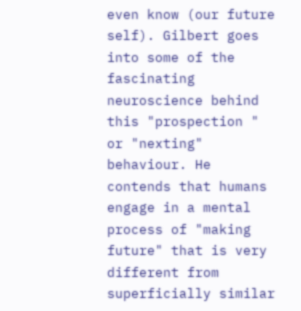even know (our future self). Gilbert goes into some of the fascinating neuroscience behind this "prospection " or "nexting" behaviour. He contends that humans engage in a mental process of "making future" that is very different from superficially similar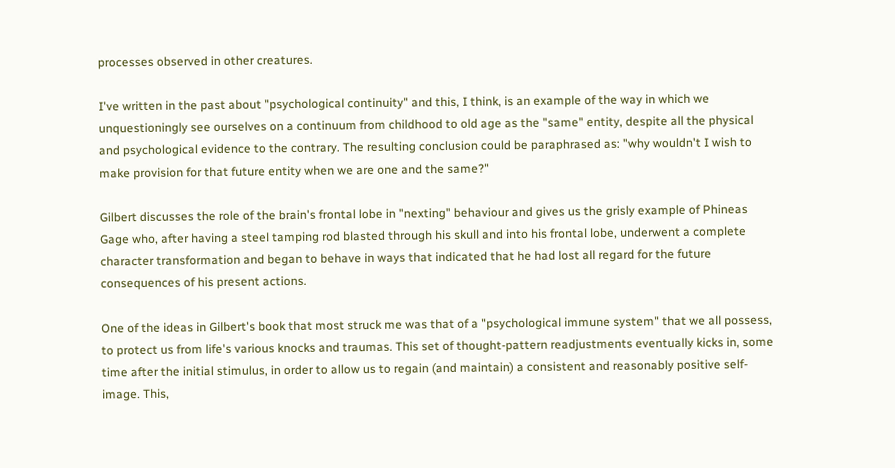processes observed in other creatures.

I've written in the past about "psychological continuity" and this, I think, is an example of the way in which we unquestioningly see ourselves on a continuum from childhood to old age as the "same" entity, despite all the physical and psychological evidence to the contrary. The resulting conclusion could be paraphrased as: "why wouldn't I wish to make provision for that future entity when we are one and the same?"

Gilbert discusses the role of the brain's frontal lobe in "nexting" behaviour and gives us the grisly example of Phineas Gage who, after having a steel tamping rod blasted through his skull and into his frontal lobe, underwent a complete character transformation and began to behave in ways that indicated that he had lost all regard for the future consequences of his present actions.

One of the ideas in Gilbert's book that most struck me was that of a "psychological immune system" that we all possess, to protect us from life's various knocks and traumas. This set of thought-pattern readjustments eventually kicks in, some time after the initial stimulus, in order to allow us to regain (and maintain) a consistent and reasonably positive self-image. This,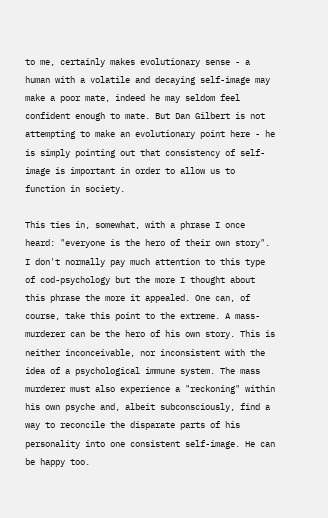to me, certainly makes evolutionary sense - a human with a volatile and decaying self-image may make a poor mate, indeed he may seldom feel confident enough to mate. But Dan Gilbert is not attempting to make an evolutionary point here - he is simply pointing out that consistency of self-image is important in order to allow us to function in society.

This ties in, somewhat, with a phrase I once heard: "everyone is the hero of their own story". I don't normally pay much attention to this type of cod-psychology but the more I thought about this phrase the more it appealed. One can, of course, take this point to the extreme. A mass-murderer can be the hero of his own story. This is neither inconceivable, nor inconsistent with the idea of a psychological immune system. The mass murderer must also experience a "reckoning" within his own psyche and, albeit subconsciously, find a way to reconcile the disparate parts of his personality into one consistent self-image. He can be happy too.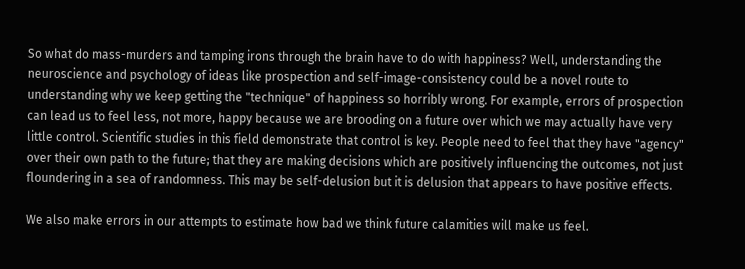So what do mass-murders and tamping irons through the brain have to do with happiness? Well, understanding the neuroscience and psychology of ideas like prospection and self-image-consistency could be a novel route to understanding why we keep getting the "technique" of happiness so horribly wrong. For example, errors of prospection can lead us to feel less, not more, happy because we are brooding on a future over which we may actually have very little control. Scientific studies in this field demonstrate that control is key. People need to feel that they have "agency" over their own path to the future; that they are making decisions which are positively influencing the outcomes, not just floundering in a sea of randomness. This may be self-delusion but it is delusion that appears to have positive effects.

We also make errors in our attempts to estimate how bad we think future calamities will make us feel.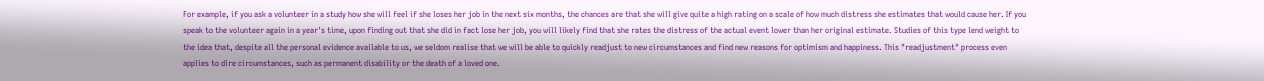For example, if you ask a volunteer in a study how she will feel if she loses her job in the next six months, the chances are that she will give quite a high rating on a scale of how much distress she estimates that would cause her. If you speak to the volunteer again in a year's time, upon finding out that she did in fact lose her job, you will likely find that she rates the distress of the actual event lower than her original estimate. Studies of this type lend weight to the idea that, despite all the personal evidence available to us, we seldom realise that we will be able to quickly readjust to new circumstances and find new reasons for optimism and happiness. This "readjustment" process even applies to dire circumstances, such as permanent disability or the death of a loved one.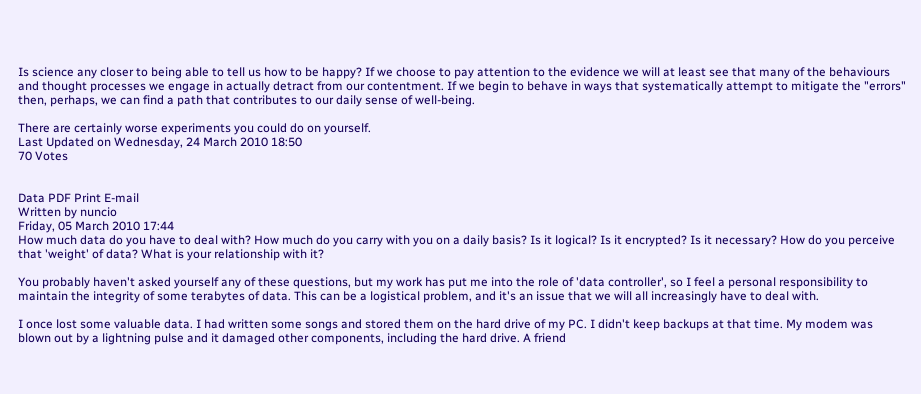Is science any closer to being able to tell us how to be happy? If we choose to pay attention to the evidence we will at least see that many of the behaviours and thought processes we engage in actually detract from our contentment. If we begin to behave in ways that systematically attempt to mitigate the "errors" then, perhaps, we can find a path that contributes to our daily sense of well-being.

There are certainly worse experiments you could do on yourself.
Last Updated on Wednesday, 24 March 2010 18:50
70 Votes


Data PDF Print E-mail
Written by nuncio
Friday, 05 March 2010 17:44
How much data do you have to deal with? How much do you carry with you on a daily basis? Is it logical? Is it encrypted? Is it necessary? How do you perceive that 'weight' of data? What is your relationship with it?

You probably haven't asked yourself any of these questions, but my work has put me into the role of 'data controller', so I feel a personal responsibility to maintain the integrity of some terabytes of data. This can be a logistical problem, and it's an issue that we will all increasingly have to deal with.

I once lost some valuable data. I had written some songs and stored them on the hard drive of my PC. I didn't keep backups at that time. My modem was blown out by a lightning pulse and it damaged other components, including the hard drive. A friend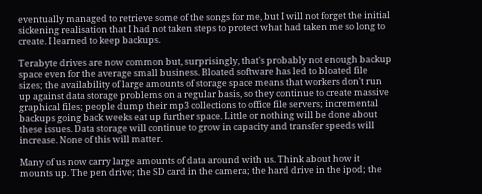eventually managed to retrieve some of the songs for me, but I will not forget the initial sickening realisation that I had not taken steps to protect what had taken me so long to create. I learned to keep backups.

Terabyte drives are now common but, surprisingly, that's probably not enough backup space even for the average small business. Bloated software has led to bloated file sizes; the availability of large amounts of storage space means that workers don't run up against data storage problems on a regular basis, so they continue to create massive graphical files; people dump their mp3 collections to office file servers; incremental backups going back weeks eat up further space. Little or nothing will be done about these issues. Data storage will continue to grow in capacity and transfer speeds will increase. None of this will matter.

Many of us now carry large amounts of data around with us. Think about how it mounts up. The pen drive; the SD card in the camera; the hard drive in the ipod; the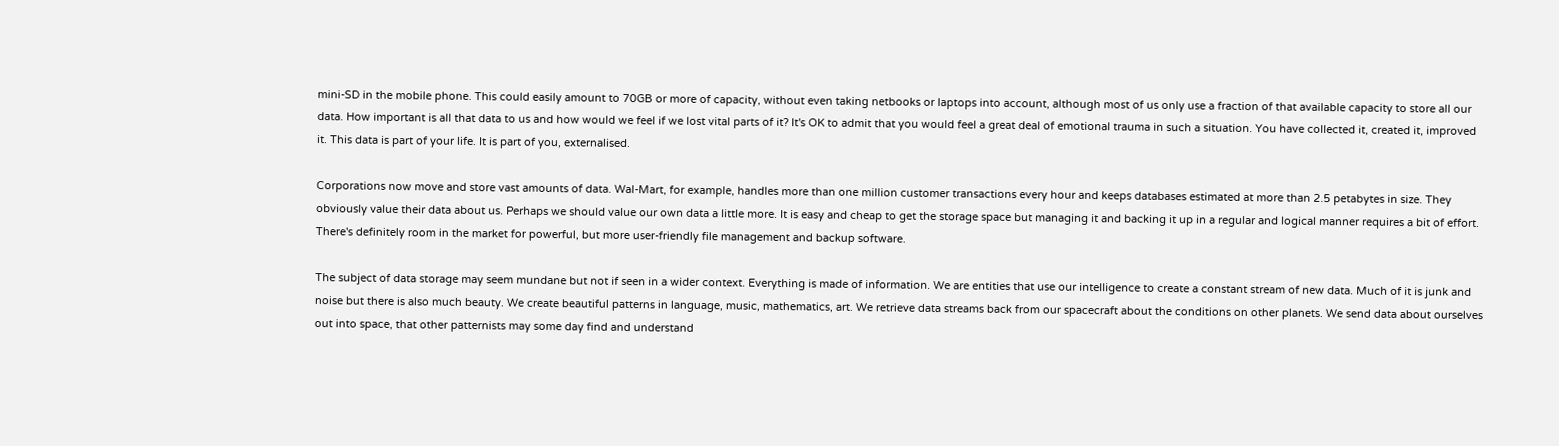mini-SD in the mobile phone. This could easily amount to 70GB or more of capacity, without even taking netbooks or laptops into account, although most of us only use a fraction of that available capacity to store all our data. How important is all that data to us and how would we feel if we lost vital parts of it? It's OK to admit that you would feel a great deal of emotional trauma in such a situation. You have collected it, created it, improved it. This data is part of your life. It is part of you, externalised.

Corporations now move and store vast amounts of data. Wal-Mart, for example, handles more than one million customer transactions every hour and keeps databases estimated at more than 2.5 petabytes in size. They obviously value their data about us. Perhaps we should value our own data a little more. It is easy and cheap to get the storage space but managing it and backing it up in a regular and logical manner requires a bit of effort. There's definitely room in the market for powerful, but more user-friendly file management and backup software.

The subject of data storage may seem mundane but not if seen in a wider context. Everything is made of information. We are entities that use our intelligence to create a constant stream of new data. Much of it is junk and noise but there is also much beauty. We create beautiful patterns in language, music, mathematics, art. We retrieve data streams back from our spacecraft about the conditions on other planets. We send data about ourselves out into space, that other patternists may some day find and understand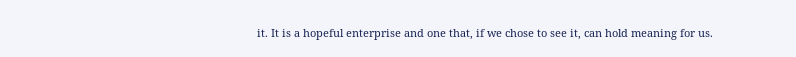it. It is a hopeful enterprise and one that, if we chose to see it, can hold meaning for us.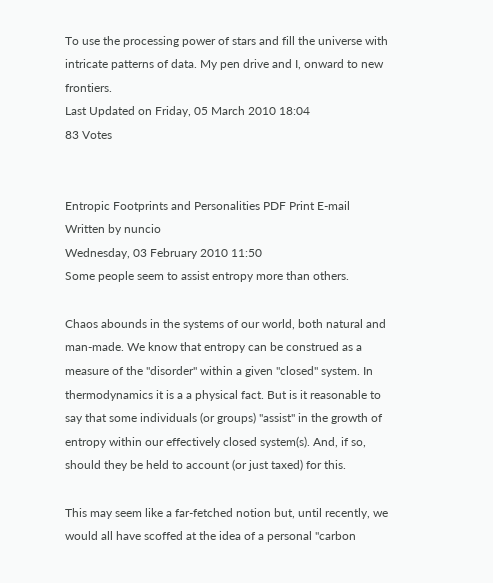To use the processing power of stars and fill the universe with intricate patterns of data. My pen drive and I, onward to new frontiers.
Last Updated on Friday, 05 March 2010 18:04
83 Votes


Entropic Footprints and Personalities PDF Print E-mail
Written by nuncio
Wednesday, 03 February 2010 11:50
Some people seem to assist entropy more than others.

Chaos abounds in the systems of our world, both natural and man-made. We know that entropy can be construed as a measure of the "disorder" within a given "closed" system. In thermodynamics it is a a physical fact. But is it reasonable to say that some individuals (or groups) "assist" in the growth of entropy within our effectively closed system(s). And, if so, should they be held to account (or just taxed) for this.

This may seem like a far-fetched notion but, until recently, we would all have scoffed at the idea of a personal "carbon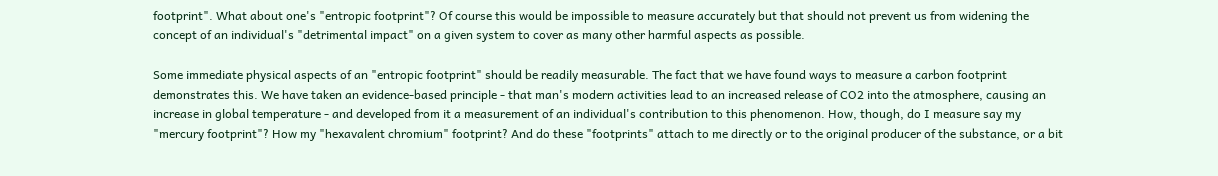footprint". What about one's "entropic footprint"? Of course this would be impossible to measure accurately but that should not prevent us from widening the concept of an individual's "detrimental impact" on a given system to cover as many other harmful aspects as possible.

Some immediate physical aspects of an "entropic footprint" should be readily measurable. The fact that we have found ways to measure a carbon footprint demonstrates this. We have taken an evidence-based principle - that man's modern activities lead to an increased release of CO2 into the atmosphere, causing an increase in global temperature - and developed from it a measurement of an individual's contribution to this phenomenon. How, though, do I measure say my "mercury footprint"? How my "hexavalent chromium" footprint? And do these "footprints" attach to me directly or to the original producer of the substance, or a bit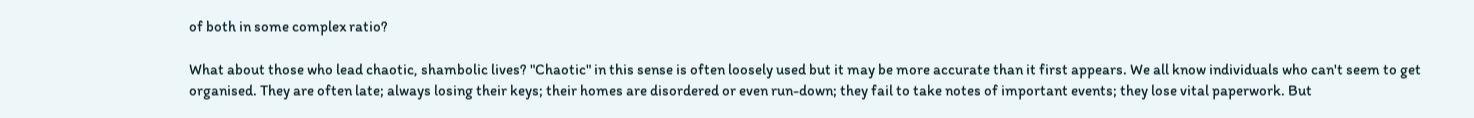of both in some complex ratio?

What about those who lead chaotic, shambolic lives? "Chaotic" in this sense is often loosely used but it may be more accurate than it first appears. We all know individuals who can't seem to get organised. They are often late; always losing their keys; their homes are disordered or even run-down; they fail to take notes of important events; they lose vital paperwork. But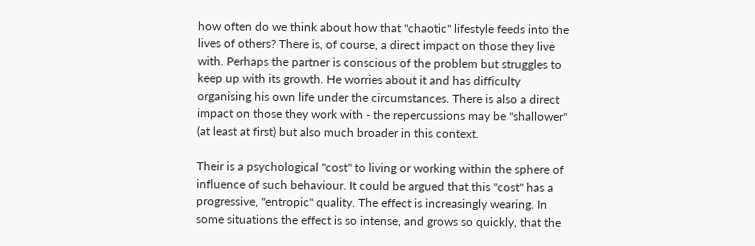how often do we think about how that "chaotic" lifestyle feeds into the lives of others? There is, of course, a direct impact on those they live with. Perhaps the partner is conscious of the problem but struggles to keep up with its growth. He worries about it and has difficulty organising his own life under the circumstances. There is also a direct impact on those they work with - the repercussions may be "shallower" (at least at first) but also much broader in this context.

Their is a psychological "cost" to living or working within the sphere of influence of such behaviour. It could be argued that this "cost" has a progressive, "entropic" quality. The effect is increasingly wearing. In some situations the effect is so intense, and grows so quickly, that the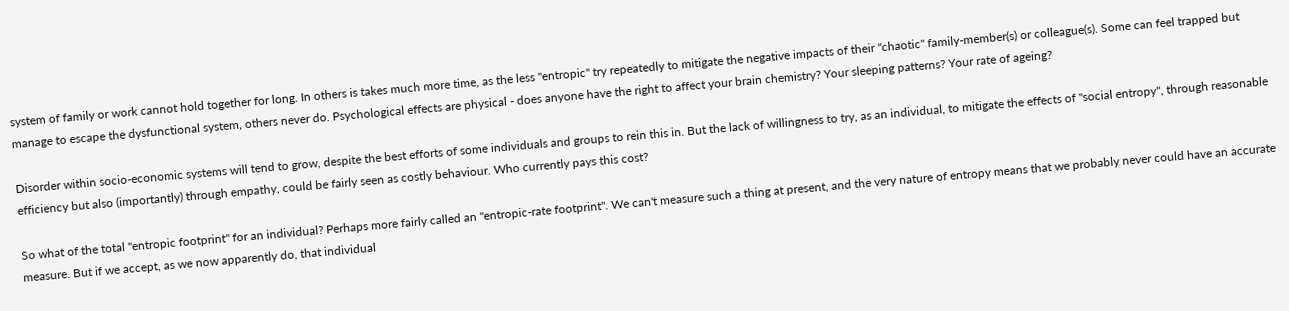system of family or work cannot hold together for long. In others is takes much more time, as the less "entropic" try repeatedly to mitigate the negative impacts of their "chaotic" family-member(s) or colleague(s). Some can feel trapped but manage to escape the dysfunctional system, others never do. Psychological effects are physical - does anyone have the right to affect your brain chemistry? Your sleeping patterns? Your rate of ageing?

Disorder within socio-economic systems will tend to grow, despite the best efforts of some individuals and groups to rein this in. But the lack of willingness to try, as an individual, to mitigate the effects of "social entropy", through reasonable efficiency but also (importantly) through empathy, could be fairly seen as costly behaviour. Who currently pays this cost?

So what of the total "entropic footprint" for an individual? Perhaps more fairly called an "entropic-rate footprint". We can't measure such a thing at present, and the very nature of entropy means that we probably never could have an accurate measure. But if we accept, as we now apparently do, that individual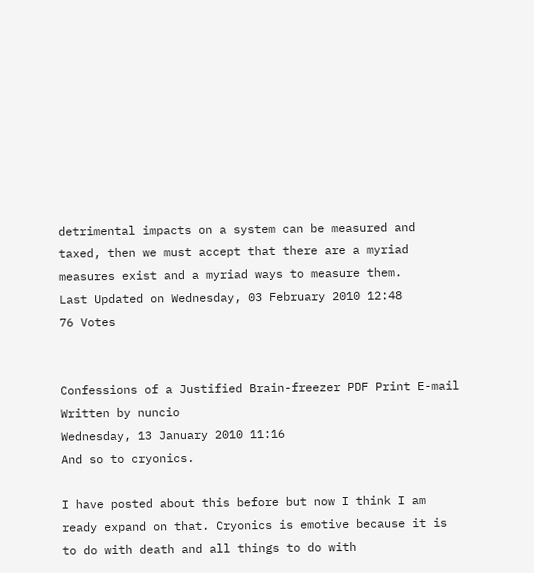detrimental impacts on a system can be measured and taxed, then we must accept that there are a myriad measures exist and a myriad ways to measure them.
Last Updated on Wednesday, 03 February 2010 12:48
76 Votes


Confessions of a Justified Brain-freezer PDF Print E-mail
Written by nuncio
Wednesday, 13 January 2010 11:16
And so to cryonics.

I have posted about this before but now I think I am ready expand on that. Cryonics is emotive because it is to do with death and all things to do with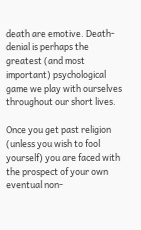death are emotive. Death-denial is perhaps the greatest (and most important) psychological game we play with ourselves throughout our short lives.

Once you get past religion (unless you wish to fool yourself) you are faced with the prospect of your own eventual non-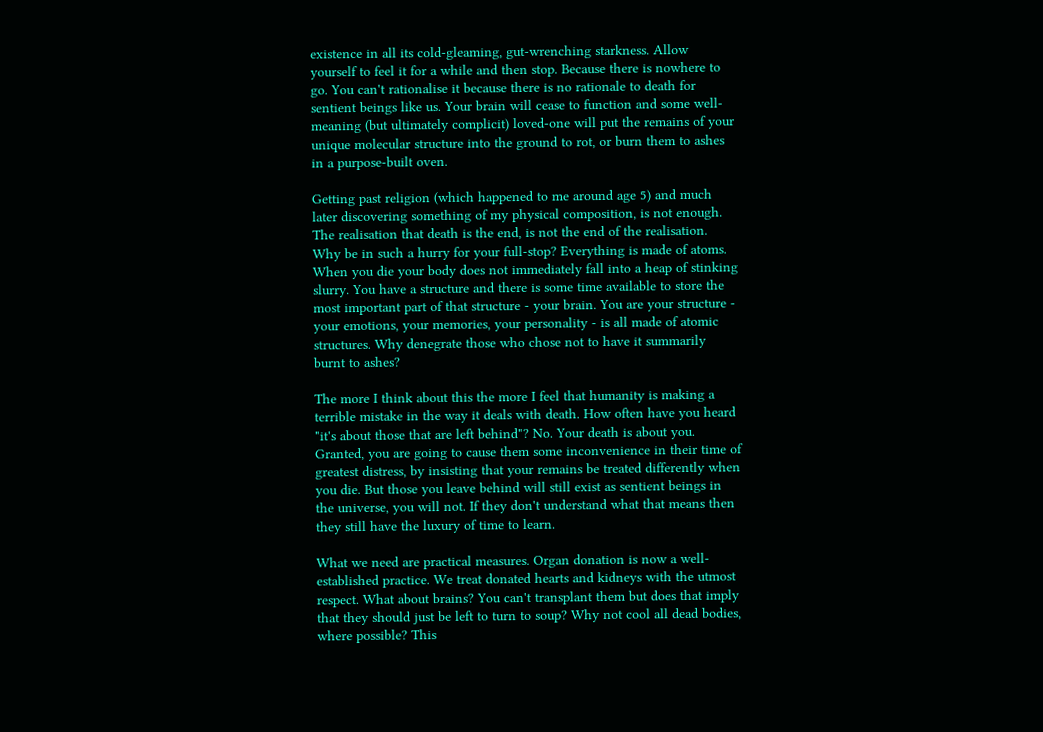existence in all its cold-gleaming, gut-wrenching starkness. Allow yourself to feel it for a while and then stop. Because there is nowhere to go. You can't rationalise it because there is no rationale to death for sentient beings like us. Your brain will cease to function and some well-meaning (but ultimately complicit) loved-one will put the remains of your unique molecular structure into the ground to rot, or burn them to ashes in a purpose-built oven.

Getting past religion (which happened to me around age 5) and much later discovering something of my physical composition, is not enough. The realisation that death is the end, is not the end of the realisation. Why be in such a hurry for your full-stop? Everything is made of atoms. When you die your body does not immediately fall into a heap of stinking slurry. You have a structure and there is some time available to store the most important part of that structure - your brain. You are your structure - your emotions, your memories, your personality - is all made of atomic structures. Why denegrate those who chose not to have it summarily burnt to ashes?

The more I think about this the more I feel that humanity is making a terrible mistake in the way it deals with death. How often have you heard "it's about those that are left behind"? No. Your death is about you. Granted, you are going to cause them some inconvenience in their time of greatest distress, by insisting that your remains be treated differently when you die. But those you leave behind will still exist as sentient beings in the universe, you will not. If they don't understand what that means then they still have the luxury of time to learn.

What we need are practical measures. Organ donation is now a well-established practice. We treat donated hearts and kidneys with the utmost respect. What about brains? You can't transplant them but does that imply that they should just be left to turn to soup? Why not cool all dead bodies, where possible? This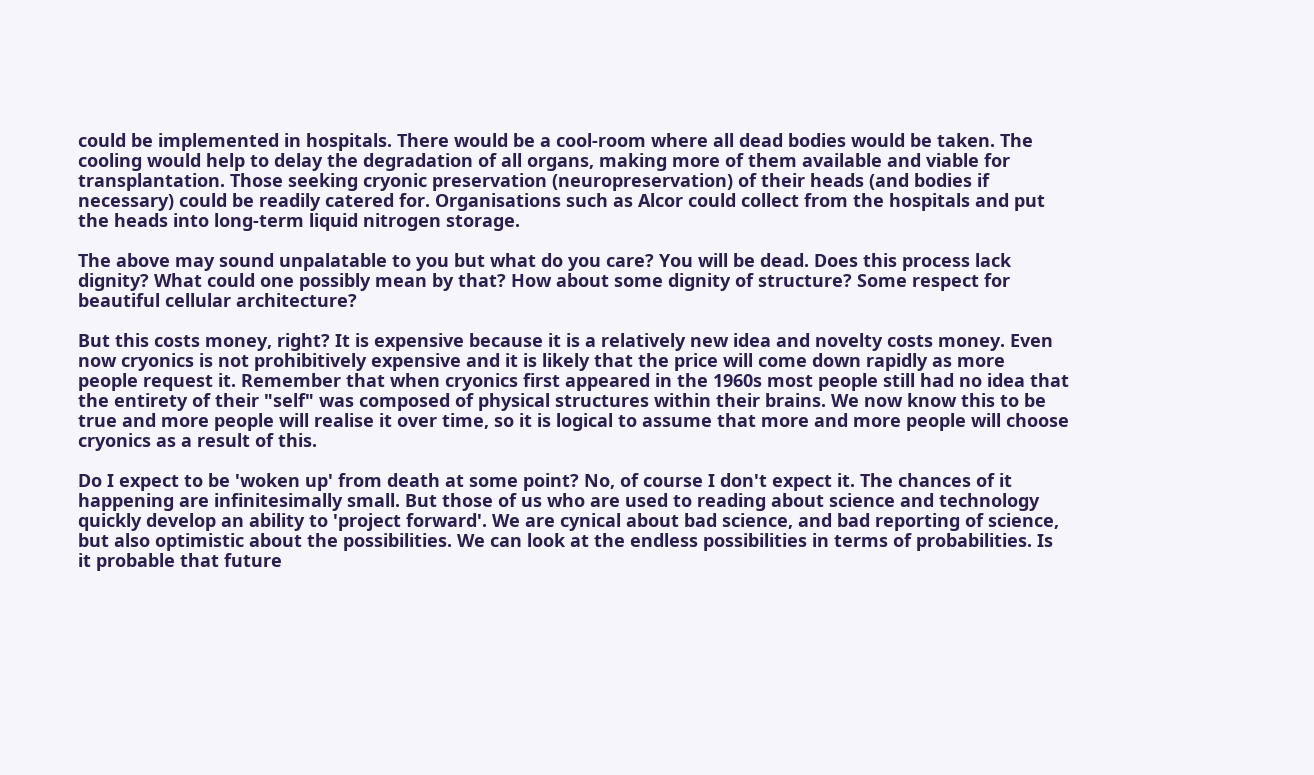could be implemented in hospitals. There would be a cool-room where all dead bodies would be taken. The cooling would help to delay the degradation of all organs, making more of them available and viable for transplantation. Those seeking cryonic preservation (neuropreservation) of their heads (and bodies if necessary) could be readily catered for. Organisations such as Alcor could collect from the hospitals and put the heads into long-term liquid nitrogen storage.

The above may sound unpalatable to you but what do you care? You will be dead. Does this process lack dignity? What could one possibly mean by that? How about some dignity of structure? Some respect for beautiful cellular architecture?

But this costs money, right? It is expensive because it is a relatively new idea and novelty costs money. Even now cryonics is not prohibitively expensive and it is likely that the price will come down rapidly as more people request it. Remember that when cryonics first appeared in the 1960s most people still had no idea that the entirety of their "self" was composed of physical structures within their brains. We now know this to be true and more people will realise it over time, so it is logical to assume that more and more people will choose cryonics as a result of this.

Do I expect to be 'woken up' from death at some point? No, of course I don't expect it. The chances of it happening are infinitesimally small. But those of us who are used to reading about science and technology quickly develop an ability to 'project forward'. We are cynical about bad science, and bad reporting of science, but also optimistic about the possibilities. We can look at the endless possibilities in terms of probabilities. Is it probable that future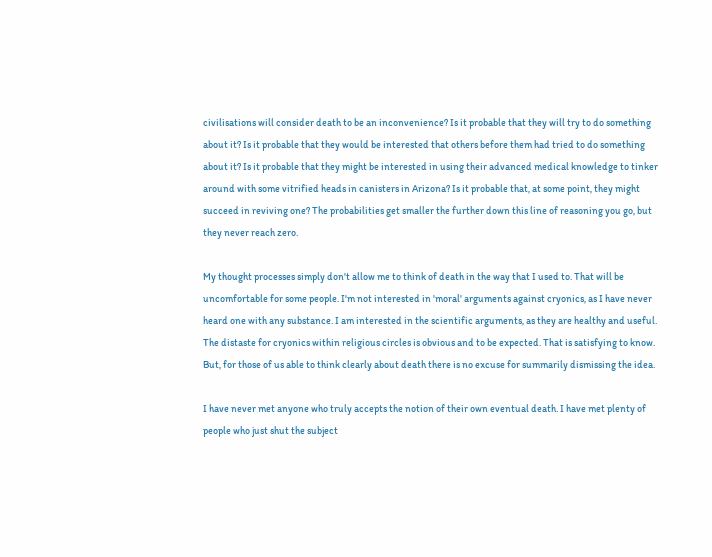civilisations will consider death to be an inconvenience? Is it probable that they will try to do something about it? Is it probable that they would be interested that others before them had tried to do something about it? Is it probable that they might be interested in using their advanced medical knowledge to tinker around with some vitrified heads in canisters in Arizona? Is it probable that, at some point, they might succeed in reviving one? The probabilities get smaller the further down this line of reasoning you go, but they never reach zero.

My thought processes simply don't allow me to think of death in the way that I used to. That will be uncomfortable for some people. I'm not interested in 'moral' arguments against cryonics, as I have never heard one with any substance. I am interested in the scientific arguments, as they are healthy and useful. The distaste for cryonics within religious circles is obvious and to be expected. That is satisfying to know. But, for those of us able to think clearly about death there is no excuse for summarily dismissing the idea.

I have never met anyone who truly accepts the notion of their own eventual death. I have met plenty of people who just shut the subject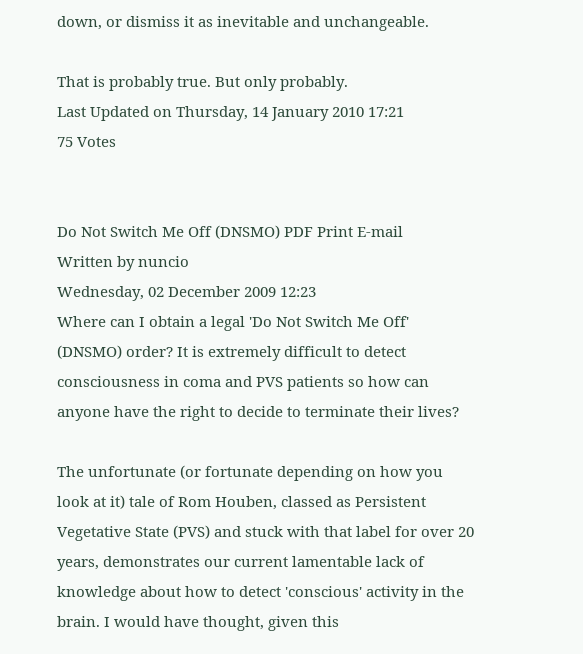down, or dismiss it as inevitable and unchangeable.

That is probably true. But only probably.
Last Updated on Thursday, 14 January 2010 17:21
75 Votes


Do Not Switch Me Off (DNSMO) PDF Print E-mail
Written by nuncio
Wednesday, 02 December 2009 12:23
Where can I obtain a legal 'Do Not Switch Me Off' (DNSMO) order? It is extremely difficult to detect consciousness in coma and PVS patients so how can anyone have the right to decide to terminate their lives?

The unfortunate (or fortunate depending on how you look at it) tale of Rom Houben, classed as Persistent Vegetative State (PVS) and stuck with that label for over 20 years, demonstrates our current lamentable lack of knowledge about how to detect 'conscious' activity in the brain. I would have thought, given this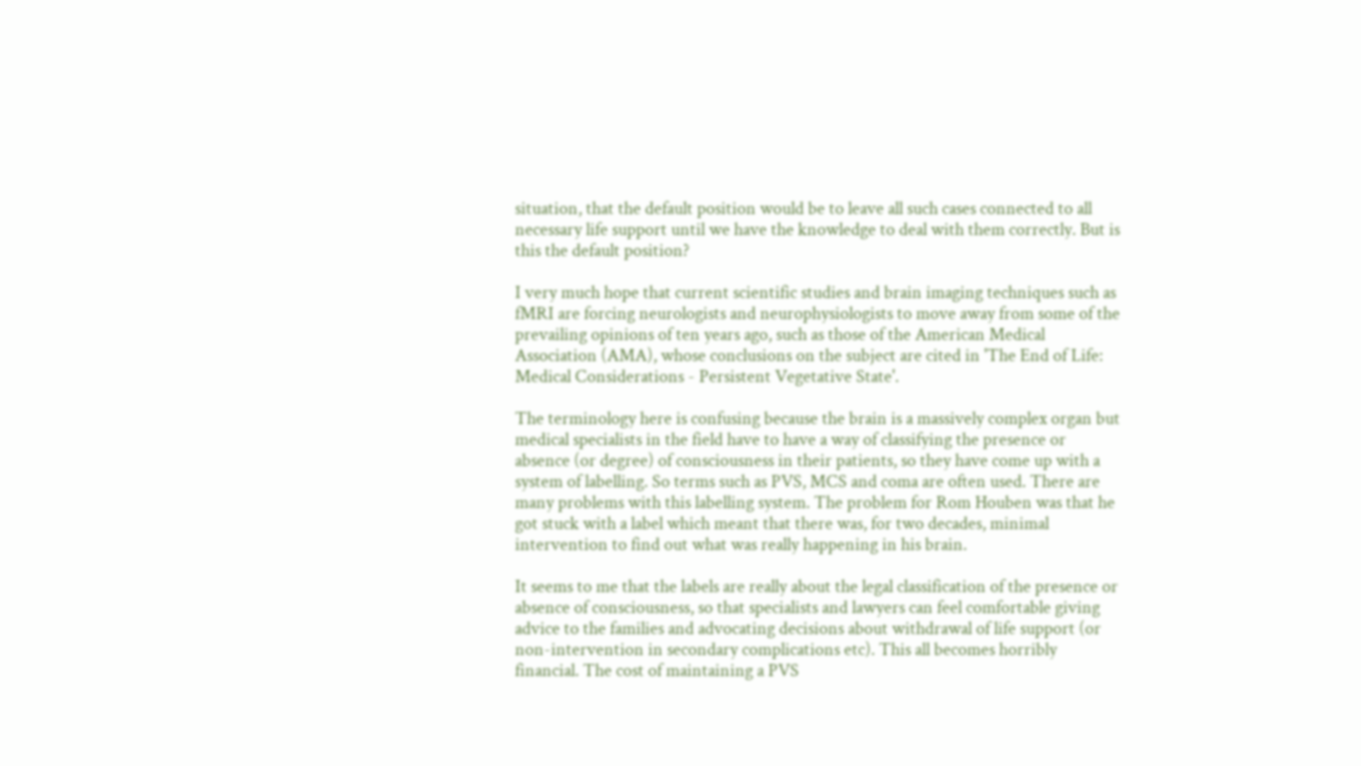situation, that the default position would be to leave all such cases connected to all necessary life support until we have the knowledge to deal with them correctly. But is this the default position?

I very much hope that current scientific studies and brain imaging techniques such as fMRI are forcing neurologists and neurophysiologists to move away from some of the prevailing opinions of ten years ago, such as those of the American Medical Association (AMA), whose conclusions on the subject are cited in 'The End of Life: Medical Considerations - Persistent Vegetative State'.

The terminology here is confusing because the brain is a massively complex organ but medical specialists in the field have to have a way of classifying the presence or absence (or degree) of consciousness in their patients, so they have come up with a system of labelling. So terms such as PVS, MCS and coma are often used. There are many problems with this labelling system. The problem for Rom Houben was that he got stuck with a label which meant that there was, for two decades, minimal intervention to find out what was really happening in his brain.

It seems to me that the labels are really about the legal classification of the presence or absence of consciousness, so that specialists and lawyers can feel comfortable giving advice to the families and advocating decisions about withdrawal of life support (or non-intervention in secondary complications etc). This all becomes horribly financial. The cost of maintaining a PVS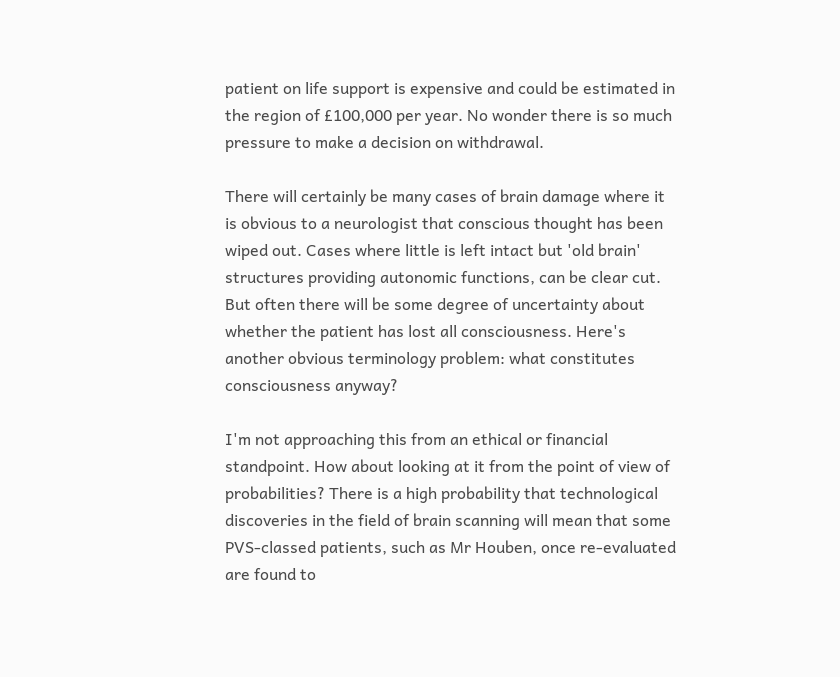patient on life support is expensive and could be estimated in the region of £100,000 per year. No wonder there is so much pressure to make a decision on withdrawal.

There will certainly be many cases of brain damage where it is obvious to a neurologist that conscious thought has been wiped out. Cases where little is left intact but 'old brain' structures providing autonomic functions, can be clear cut. But often there will be some degree of uncertainty about whether the patient has lost all consciousness. Here's another obvious terminology problem: what constitutes consciousness anyway?

I'm not approaching this from an ethical or financial standpoint. How about looking at it from the point of view of probabilities? There is a high probability that technological discoveries in the field of brain scanning will mean that some PVS-classed patients, such as Mr Houben, once re-evaluated are found to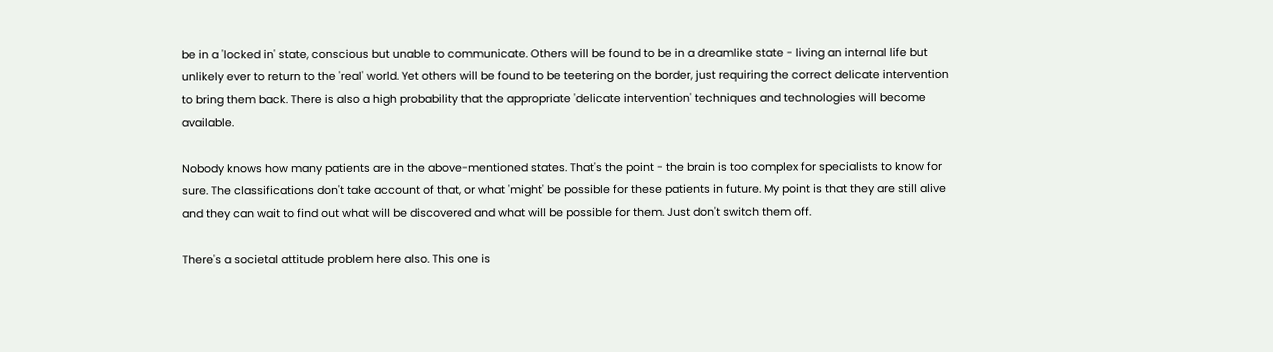be in a 'locked in' state, conscious but unable to communicate. Others will be found to be in a dreamlike state - living an internal life but unlikely ever to return to the 'real' world. Yet others will be found to be teetering on the border, just requiring the correct delicate intervention to bring them back. There is also a high probability that the appropriate 'delicate intervention' techniques and technologies will become available.

Nobody knows how many patients are in the above-mentioned states. That's the point - the brain is too complex for specialists to know for sure. The classifications don't take account of that, or what 'might' be possible for these patients in future. My point is that they are still alive and they can wait to find out what will be discovered and what will be possible for them. Just don't switch them off.

There's a societal attitude problem here also. This one is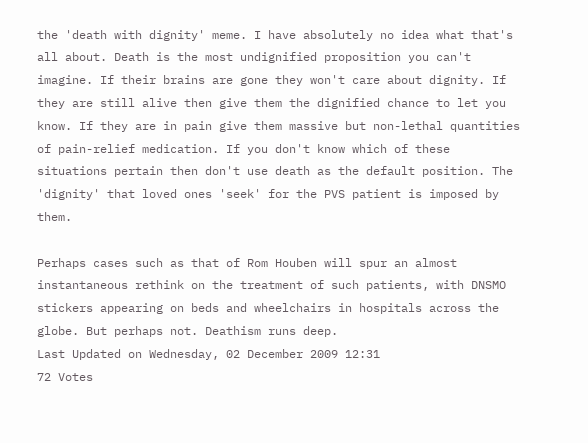the 'death with dignity' meme. I have absolutely no idea what that's all about. Death is the most undignified proposition you can't imagine. If their brains are gone they won't care about dignity. If they are still alive then give them the dignified chance to let you know. If they are in pain give them massive but non-lethal quantities of pain-relief medication. If you don't know which of these situations pertain then don't use death as the default position. The 'dignity' that loved ones 'seek' for the PVS patient is imposed by them.

Perhaps cases such as that of Rom Houben will spur an almost instantaneous rethink on the treatment of such patients, with DNSMO stickers appearing on beds and wheelchairs in hospitals across the globe. But perhaps not. Deathism runs deep.
Last Updated on Wednesday, 02 December 2009 12:31
72 Votes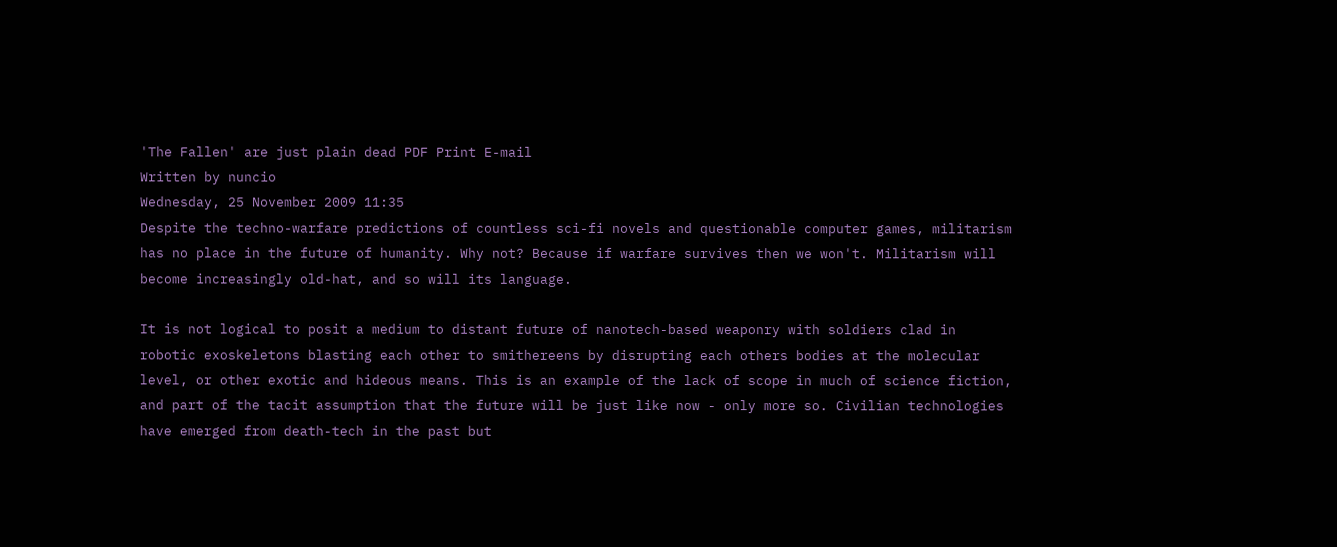'The Fallen' are just plain dead PDF Print E-mail
Written by nuncio
Wednesday, 25 November 2009 11:35
Despite the techno-warfare predictions of countless sci-fi novels and questionable computer games, militarism has no place in the future of humanity. Why not? Because if warfare survives then we won't. Militarism will become increasingly old-hat, and so will its language.

It is not logical to posit a medium to distant future of nanotech-based weaponry with soldiers clad in robotic exoskeletons blasting each other to smithereens by disrupting each others bodies at the molecular level, or other exotic and hideous means. This is an example of the lack of scope in much of science fiction, and part of the tacit assumption that the future will be just like now - only more so. Civilian technologies have emerged from death-tech in the past but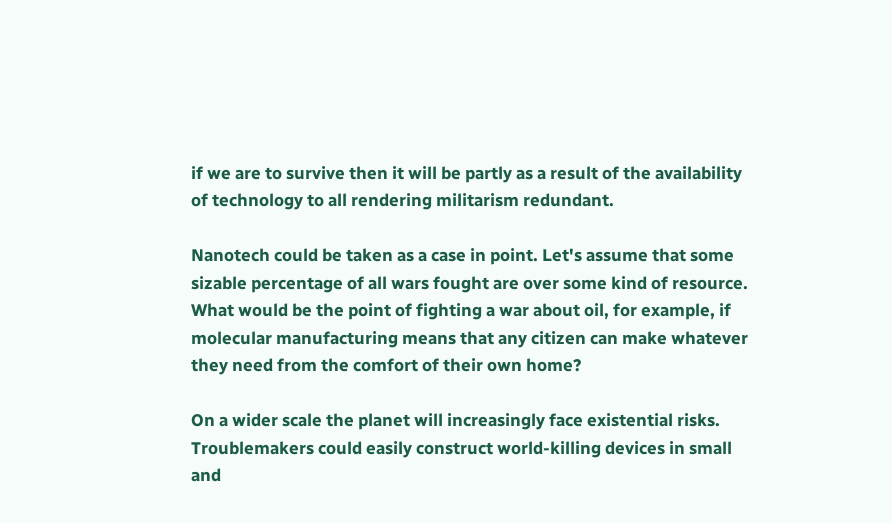if we are to survive then it will be partly as a result of the availability of technology to all rendering militarism redundant.

Nanotech could be taken as a case in point. Let's assume that some sizable percentage of all wars fought are over some kind of resource. What would be the point of fighting a war about oil, for example, if molecular manufacturing means that any citizen can make whatever they need from the comfort of their own home?

On a wider scale the planet will increasingly face existential risks. Troublemakers could easily construct world-killing devices in small and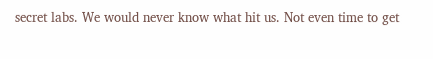secret labs. We would never know what hit us. Not even time to get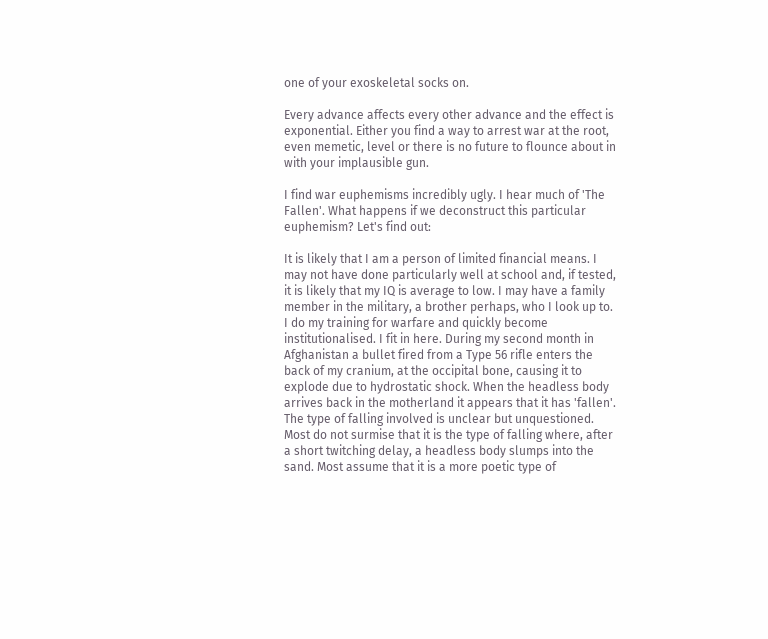one of your exoskeletal socks on.

Every advance affects every other advance and the effect is exponential. Either you find a way to arrest war at the root, even memetic, level or there is no future to flounce about in with your implausible gun.

I find war euphemisms incredibly ugly. I hear much of 'The Fallen'. What happens if we deconstruct this particular euphemism? Let's find out:

It is likely that I am a person of limited financial means. I may not have done particularly well at school and, if tested, it is likely that my IQ is average to low. I may have a family member in the military, a brother perhaps, who I look up to. I do my training for warfare and quickly become institutionalised. I fit in here. During my second month in Afghanistan a bullet fired from a Type 56 rifle enters the back of my cranium, at the occipital bone, causing it to explode due to hydrostatic shock. When the headless body arrives back in the motherland it appears that it has 'fallen'. The type of falling involved is unclear but unquestioned. Most do not surmise that it is the type of falling where, after a short twitching delay, a headless body slumps into the sand. Most assume that it is a more poetic type of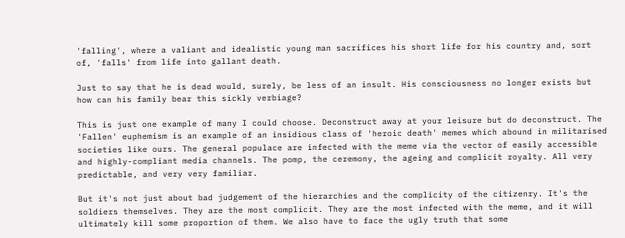'falling', where a valiant and idealistic young man sacrifices his short life for his country and, sort of, 'falls' from life into gallant death.

Just to say that he is dead would, surely, be less of an insult. His consciousness no longer exists but how can his family bear this sickly verbiage?

This is just one example of many I could choose. Deconstruct away at your leisure but do deconstruct. The 'Fallen' euphemism is an example of an insidious class of 'heroic death' memes which abound in militarised societies like ours. The general populace are infected with the meme via the vector of easily accessible and highly-compliant media channels. The pomp, the ceremony, the ageing and complicit royalty. All very predictable, and very very familiar.

But it's not just about bad judgement of the hierarchies and the complicity of the citizenry. It's the soldiers themselves. They are the most complicit. They are the most infected with the meme, and it will ultimately kill some proportion of them. We also have to face the ugly truth that some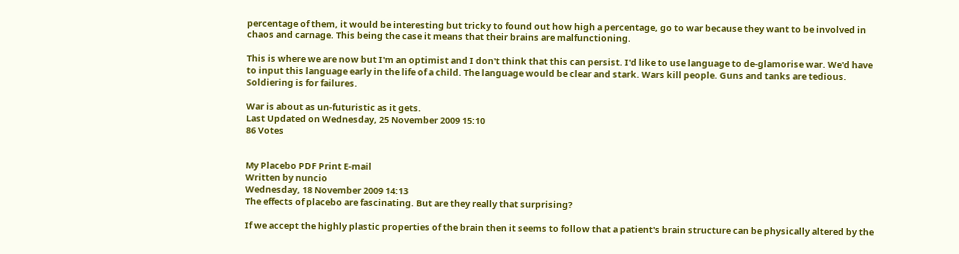percentage of them, it would be interesting but tricky to found out how high a percentage, go to war because they want to be involved in chaos and carnage. This being the case it means that their brains are malfunctioning.

This is where we are now but I'm an optimist and I don't think that this can persist. I'd like to use language to de-glamorise war. We'd have to input this language early in the life of a child. The language would be clear and stark. Wars kill people. Guns and tanks are tedious. Soldiering is for failures.

War is about as un-futuristic as it gets.
Last Updated on Wednesday, 25 November 2009 15:10
86 Votes


My Placebo PDF Print E-mail
Written by nuncio
Wednesday, 18 November 2009 14:13
The effects of placebo are fascinating. But are they really that surprising?

If we accept the highly plastic properties of the brain then it seems to follow that a patient's brain structure can be physically altered by the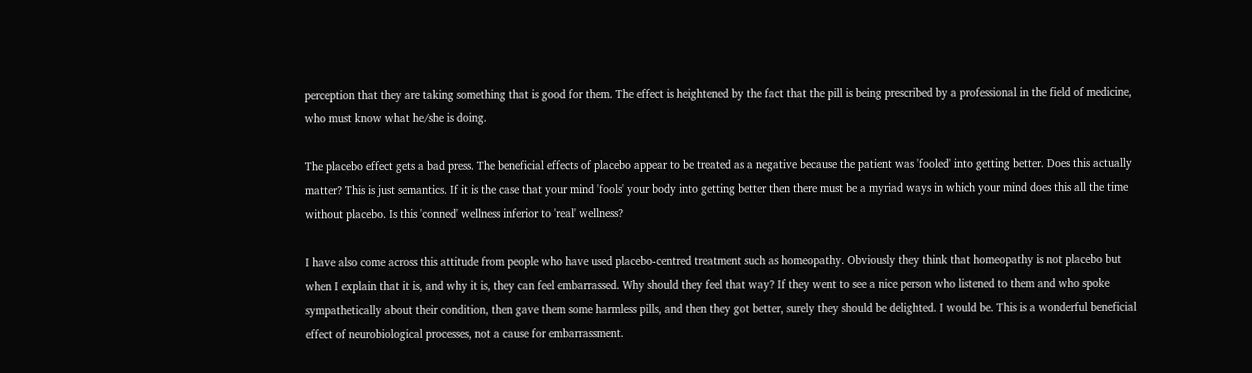perception that they are taking something that is good for them. The effect is heightened by the fact that the pill is being prescribed by a professional in the field of medicine, who must know what he/she is doing.

The placebo effect gets a bad press. The beneficial effects of placebo appear to be treated as a negative because the patient was 'fooled' into getting better. Does this actually matter? This is just semantics. If it is the case that your mind 'fools' your body into getting better then there must be a myriad ways in which your mind does this all the time without placebo. Is this 'conned' wellness inferior to 'real' wellness?

I have also come across this attitude from people who have used placebo-centred treatment such as homeopathy. Obviously they think that homeopathy is not placebo but when I explain that it is, and why it is, they can feel embarrassed. Why should they feel that way? If they went to see a nice person who listened to them and who spoke sympathetically about their condition, then gave them some harmless pills, and then they got better, surely they should be delighted. I would be. This is a wonderful beneficial effect of neurobiological processes, not a cause for embarrassment.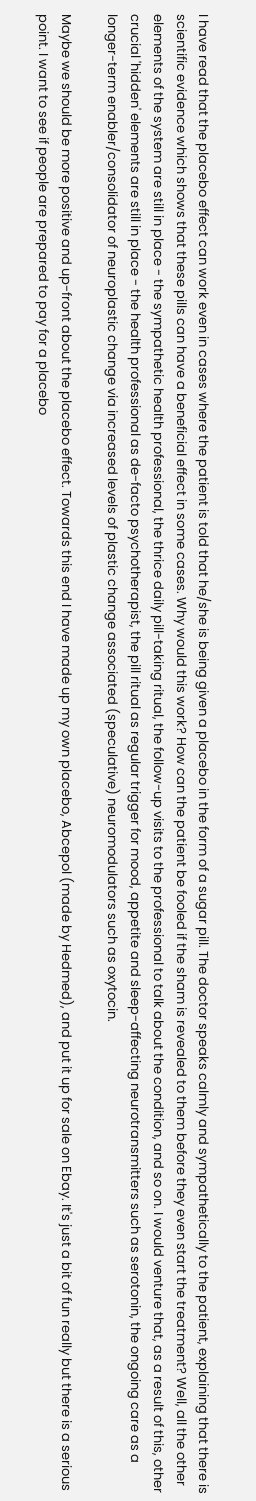I have read that the placebo effect can work even in cases where the patient is told that he/she is being given a placebo in the form of a sugar pill. The doctor speaks calmly and sympathetically to the patient, explaining that there is scientific evidence which shows that these pills can have a beneficial effect in some cases. Why would this work? How can the patient be fooled if the sham is revealed to them before they even start the treatment? Well, all the other elements of the system are still in place - the sympathetic health professional, the thrice daily pill-taking ritual, the follow-up visits to the professional to talk about the condition, and so on. I would venture that, as a result of this, other crucial 'hidden' elements are still in place - the health professional as de-facto psychotherapist, the pill ritual as regular trigger for mood, appetite and sleep-affecting neurotransmitters such as serotonin, the ongoing care as a longer-term enabler/consolidator of neuroplastic change via increased levels of plastic change associated (speculative) neuromodulators such as oxytocin.

Maybe we should be more positive and up-front about the placebo effect. Towards this end I have made up my own placebo, Abcepol (made by Hedmed), and put it up for sale on Ebay. It's just a bit of fun really but there is a serious point. I want to see if people are prepared to pay for a placebo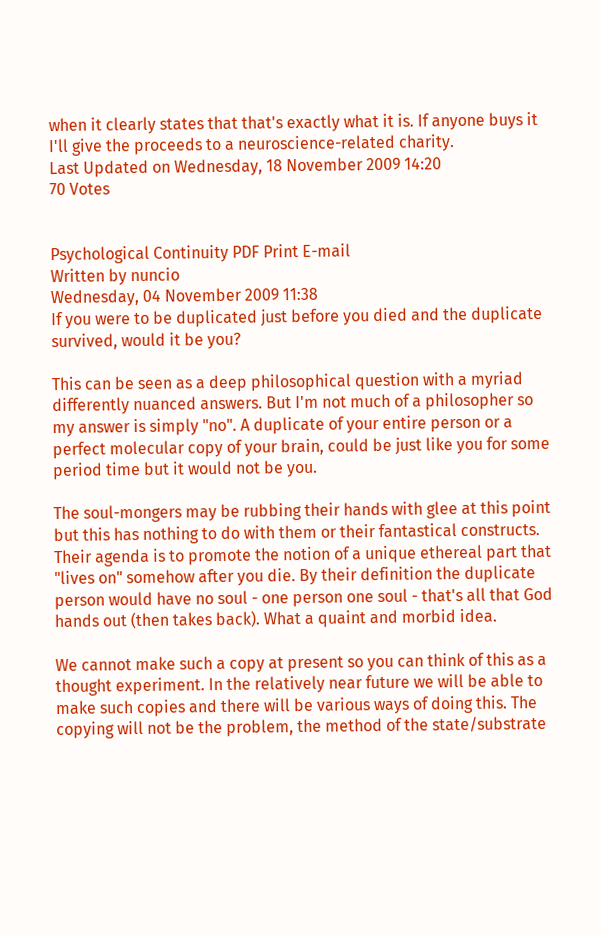when it clearly states that that's exactly what it is. If anyone buys it I'll give the proceeds to a neuroscience-related charity.
Last Updated on Wednesday, 18 November 2009 14:20
70 Votes


Psychological Continuity PDF Print E-mail
Written by nuncio
Wednesday, 04 November 2009 11:38
If you were to be duplicated just before you died and the duplicate survived, would it be you?

This can be seen as a deep philosophical question with a myriad differently nuanced answers. But I'm not much of a philosopher so my answer is simply "no". A duplicate of your entire person or a perfect molecular copy of your brain, could be just like you for some period time but it would not be you.

The soul-mongers may be rubbing their hands with glee at this point but this has nothing to do with them or their fantastical constructs. Their agenda is to promote the notion of a unique ethereal part that "lives on" somehow after you die. By their definition the duplicate person would have no soul - one person one soul - that's all that God hands out (then takes back). What a quaint and morbid idea.

We cannot make such a copy at present so you can think of this as a thought experiment. In the relatively near future we will be able to make such copies and there will be various ways of doing this. The copying will not be the problem, the method of the state/substrate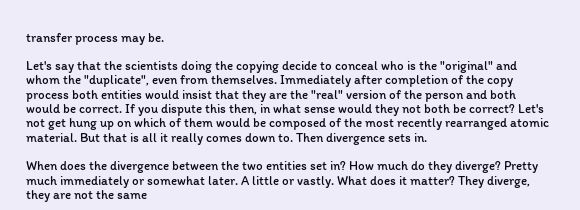transfer process may be.

Let's say that the scientists doing the copying decide to conceal who is the "original" and whom the "duplicate", even from themselves. Immediately after completion of the copy process both entities would insist that they are the "real" version of the person and both would be correct. If you dispute this then, in what sense would they not both be correct? Let's not get hung up on which of them would be composed of the most recently rearranged atomic material. But that is all it really comes down to. Then divergence sets in.

When does the divergence between the two entities set in? How much do they diverge? Pretty much immediately or somewhat later. A little or vastly. What does it matter? They diverge, they are not the same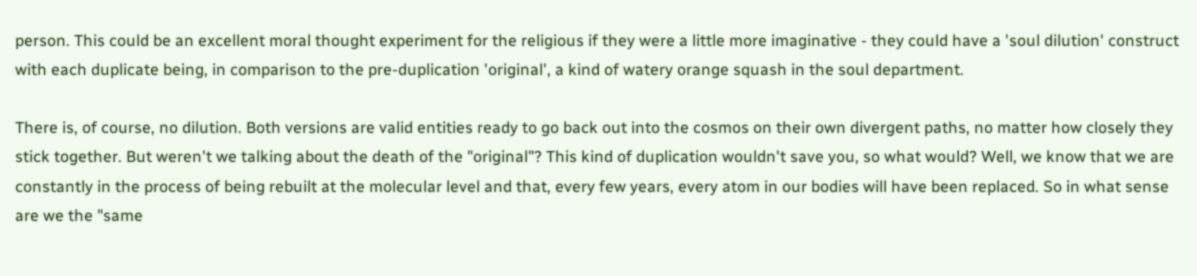person. This could be an excellent moral thought experiment for the religious if they were a little more imaginative - they could have a 'soul dilution' construct with each duplicate being, in comparison to the pre-duplication 'original', a kind of watery orange squash in the soul department.

There is, of course, no dilution. Both versions are valid entities ready to go back out into the cosmos on their own divergent paths, no matter how closely they stick together. But weren't we talking about the death of the "original"? This kind of duplication wouldn't save you, so what would? Well, we know that we are constantly in the process of being rebuilt at the molecular level and that, every few years, every atom in our bodies will have been replaced. So in what sense are we the "same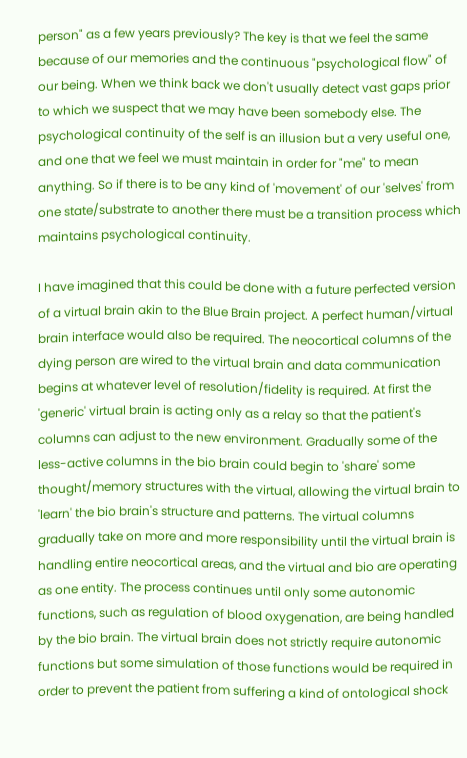person" as a few years previously? The key is that we feel the same because of our memories and the continuous "psychological flow" of our being. When we think back we don't usually detect vast gaps prior to which we suspect that we may have been somebody else. The psychological continuity of the self is an illusion but a very useful one, and one that we feel we must maintain in order for "me" to mean anything. So if there is to be any kind of 'movement' of our 'selves' from one state/substrate to another there must be a transition process which maintains psychological continuity.

I have imagined that this could be done with a future perfected version of a virtual brain akin to the Blue Brain project. A perfect human/virtual brain interface would also be required. The neocortical columns of the dying person are wired to the virtual brain and data communication begins at whatever level of resolution/fidelity is required. At first the 'generic' virtual brain is acting only as a relay so that the patient's columns can adjust to the new environment. Gradually some of the less-active columns in the bio brain could begin to 'share' some thought/memory structures with the virtual, allowing the virtual brain to 'learn' the bio brain's structure and patterns. The virtual columns gradually take on more and more responsibility until the virtual brain is handling entire neocortical areas, and the virtual and bio are operating as one entity. The process continues until only some autonomic functions, such as regulation of blood oxygenation, are being handled by the bio brain. The virtual brain does not strictly require autonomic functions but some simulation of those functions would be required in order to prevent the patient from suffering a kind of ontological shock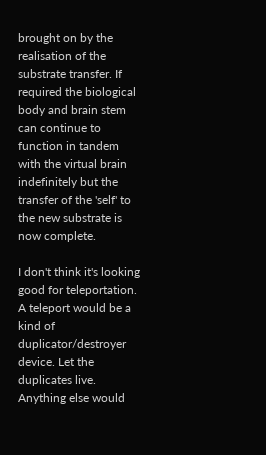brought on by the realisation of the substrate transfer. If required the biological body and brain stem can continue to function in tandem with the virtual brain indefinitely but the transfer of the 'self' to the new substrate is now complete.

I don't think it's looking good for teleportation. A teleport would be a kind of duplicator/destroyer device. Let the duplicates live. Anything else would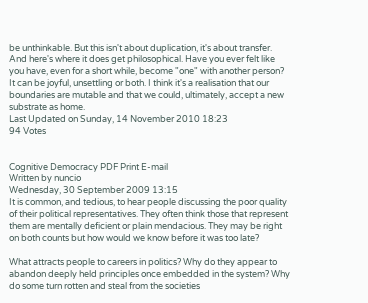be unthinkable. But this isn't about duplication, it's about transfer. And here's where it does get philosophical. Have you ever felt like you have, even for a short while, become "one" with another person? It can be joyful, unsettling or both. I think it's a realisation that our boundaries are mutable and that we could, ultimately, accept a new substrate as home.
Last Updated on Sunday, 14 November 2010 18:23
94 Votes


Cognitive Democracy PDF Print E-mail
Written by nuncio
Wednesday, 30 September 2009 13:15
It is common, and tedious, to hear people discussing the poor quality of their political representatives. They often think those that represent them are mentally deficient or plain mendacious. They may be right on both counts but how would we know before it was too late?

What attracts people to careers in politics? Why do they appear to abandon deeply held principles once embedded in the system? Why do some turn rotten and steal from the societies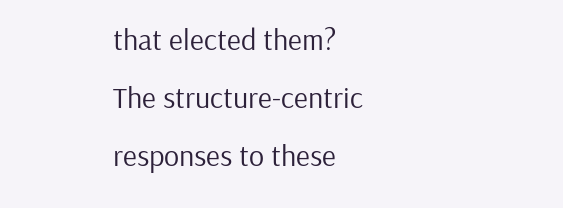that elected them? The structure-centric responses to these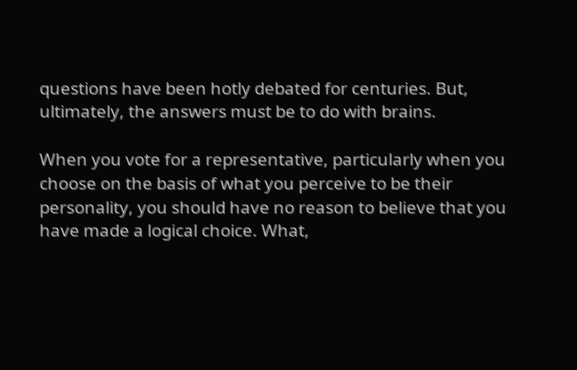questions have been hotly debated for centuries. But, ultimately, the answers must be to do with brains.

When you vote for a representative, particularly when you choose on the basis of what you perceive to be their personality, you should have no reason to believe that you have made a logical choice. What,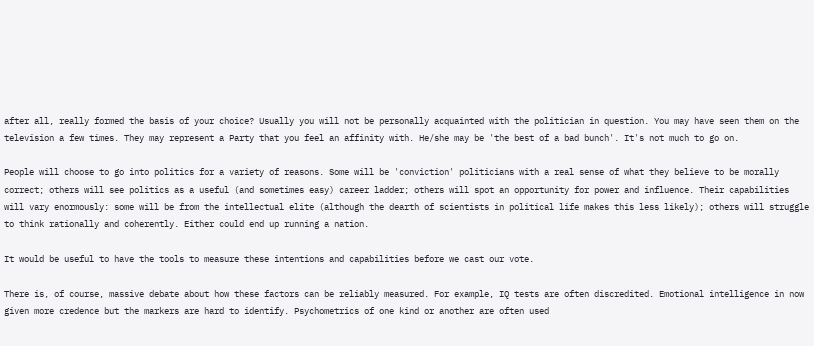after all, really formed the basis of your choice? Usually you will not be personally acquainted with the politician in question. You may have seen them on the television a few times. They may represent a Party that you feel an affinity with. He/she may be 'the best of a bad bunch'. It's not much to go on.

People will choose to go into politics for a variety of reasons. Some will be 'conviction' politicians with a real sense of what they believe to be morally correct; others will see politics as a useful (and sometimes easy) career ladder; others will spot an opportunity for power and influence. Their capabilities will vary enormously: some will be from the intellectual elite (although the dearth of scientists in political life makes this less likely); others will struggle to think rationally and coherently. Either could end up running a nation.

It would be useful to have the tools to measure these intentions and capabilities before we cast our vote.

There is, of course, massive debate about how these factors can be reliably measured. For example, IQ tests are often discredited. Emotional intelligence in now given more credence but the markers are hard to identify. Psychometrics of one kind or another are often used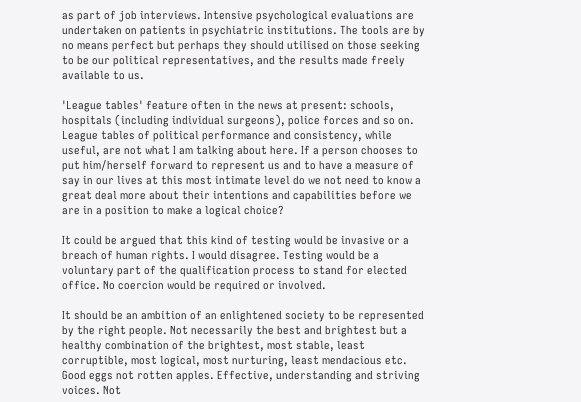as part of job interviews. Intensive psychological evaluations are undertaken on patients in psychiatric institutions. The tools are by no means perfect but perhaps they should utilised on those seeking to be our political representatives, and the results made freely available to us.

'League tables' feature often in the news at present: schools, hospitals (including individual surgeons), police forces and so on. League tables of political performance and consistency, while useful, are not what I am talking about here. If a person chooses to put him/herself forward to represent us and to have a measure of say in our lives at this most intimate level do we not need to know a great deal more about their intentions and capabilities before we are in a position to make a logical choice?

It could be argued that this kind of testing would be invasive or a breach of human rights. I would disagree. Testing would be a voluntary part of the qualification process to stand for elected office. No coercion would be required or involved.

It should be an ambition of an enlightened society to be represented by the right people. Not necessarily the best and brightest but a healthy combination of the brightest, most stable, least corruptible, most logical, most nurturing, least mendacious etc. Good eggs not rotten apples. Effective, understanding and striving voices. Not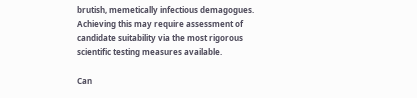brutish, memetically infectious demagogues. Achieving this may require assessment of candidate suitability via the most rigorous scientific testing measures available.

Can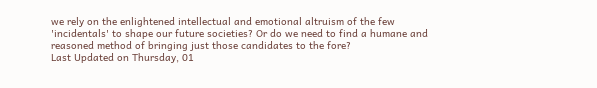we rely on the enlightened intellectual and emotional altruism of the few 'incidentals' to shape our future societies? Or do we need to find a humane and reasoned method of bringing just those candidates to the fore?
Last Updated on Thursday, 01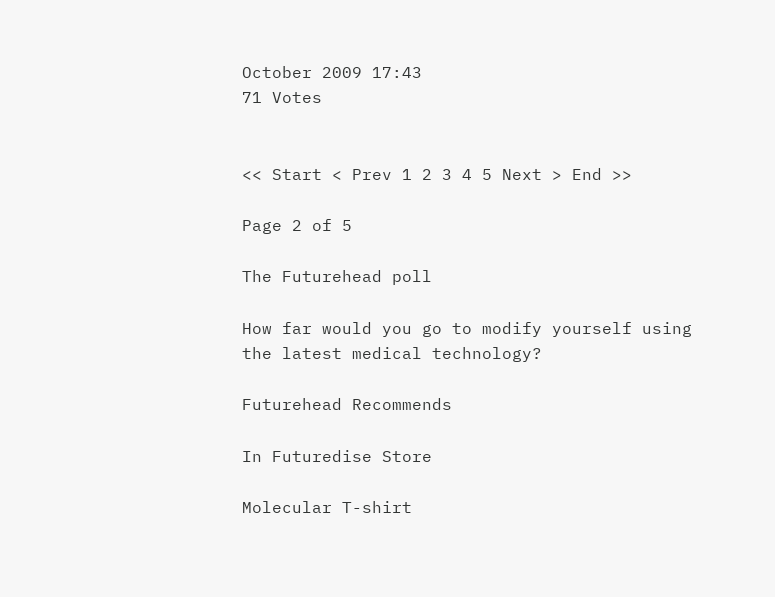October 2009 17:43
71 Votes


<< Start < Prev 1 2 3 4 5 Next > End >>

Page 2 of 5

The Futurehead poll

How far would you go to modify yourself using the latest medical technology?

Futurehead Recommends

In Futuredise Store

Molecular T-shirt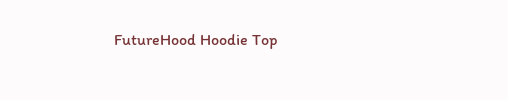FutureHood Hoodie Top